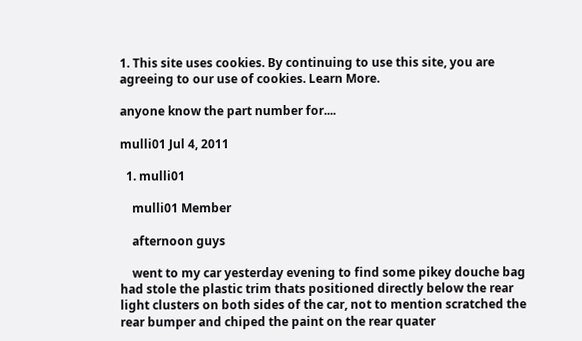1. This site uses cookies. By continuing to use this site, you are agreeing to our use of cookies. Learn More.

anyone know the part number for....

mulli01 Jul 4, 2011

  1. mulli01

    mulli01 Member

    afternoon guys

    went to my car yesterday evening to find some pikey douche bag had stole the plastic trim thats positioned directly below the rear light clusters on both sides of the car, not to mention scratched the rear bumper and chiped the paint on the rear quater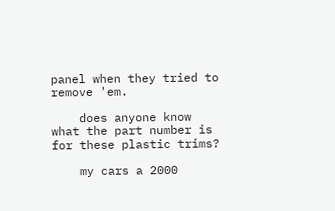panel when they tried to remove 'em.

    does anyone know what the part number is for these plastic trims?

    my cars a 2000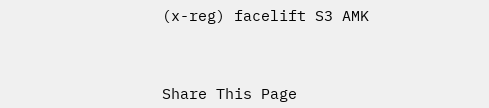(x-reg) facelift S3 AMK



Share This Page